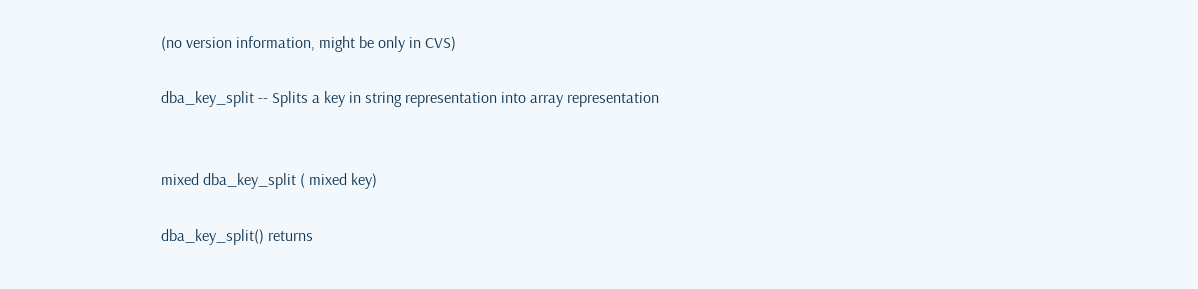(no version information, might be only in CVS)

dba_key_split -- Splits a key in string representation into array representation


mixed dba_key_split ( mixed key)

dba_key_split() returns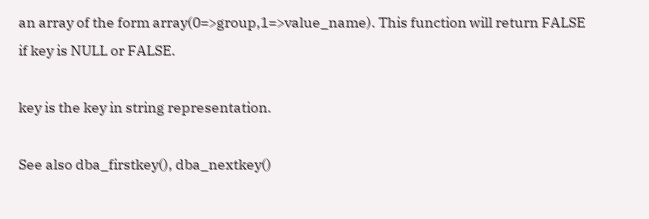an array of the form array(0=>group,1=>value_name). This function will return FALSE if key is NULL or FALSE.

key is the key in string representation.

See also dba_firstkey(), dba_nextkey()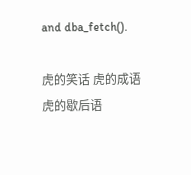and dba_fetch().

虎的笑话 虎的成语 虎的歇后语